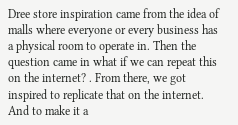Dree store inspiration came from the idea of malls where everyone or every business has a physical room to operate in. Then the question came in what if we can repeat this on the internet? . From there, we got inspired to replicate that on the internet. And to make it a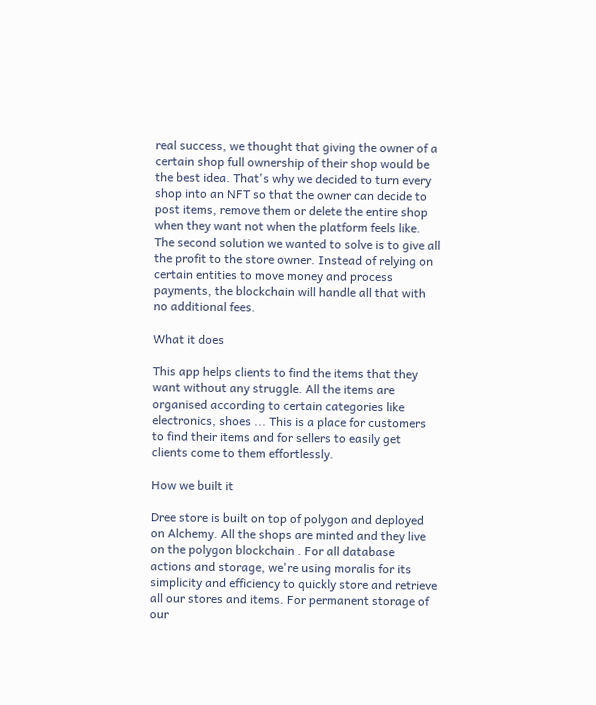real success, we thought that giving the owner of a certain shop full ownership of their shop would be the best idea. That's why we decided to turn every shop into an NFT so that the owner can decide to post items, remove them or delete the entire shop when they want not when the platform feels like. The second solution we wanted to solve is to give all the profit to the store owner. Instead of relying on certain entities to move money and process payments, the blockchain will handle all that with no additional fees.

What it does

This app helps clients to find the items that they want without any struggle. All the items are organised according to certain categories like electronics, shoes ... This is a place for customers to find their items and for sellers to easily get clients come to them effortlessly.

How we built it

Dree store is built on top of polygon and deployed on Alchemy. All the shops are minted and they live on the polygon blockchain . For all database actions and storage, we're using moralis for its simplicity and efficiency to quickly store and retrieve all our stores and items. For permanent storage of our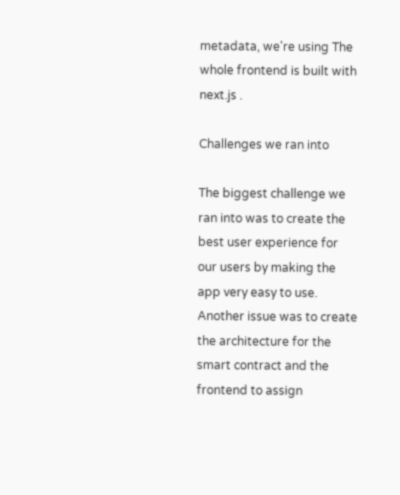metadata, we're using The whole frontend is built with next.js .

Challenges we ran into

The biggest challenge we ran into was to create the best user experience for our users by making the app very easy to use. Another issue was to create the architecture for the smart contract and the frontend to assign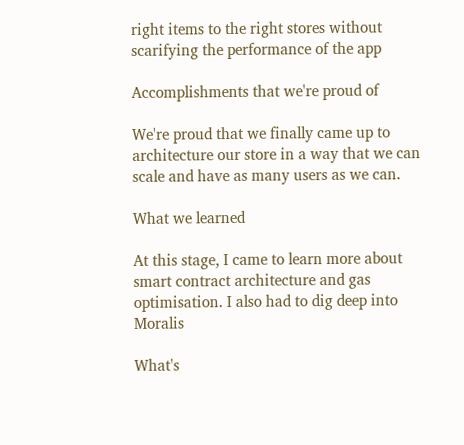right items to the right stores without scarifying the performance of the app

Accomplishments that we're proud of

We're proud that we finally came up to architecture our store in a way that we can scale and have as many users as we can.

What we learned

At this stage, I came to learn more about smart contract architecture and gas optimisation. I also had to dig deep into Moralis

What's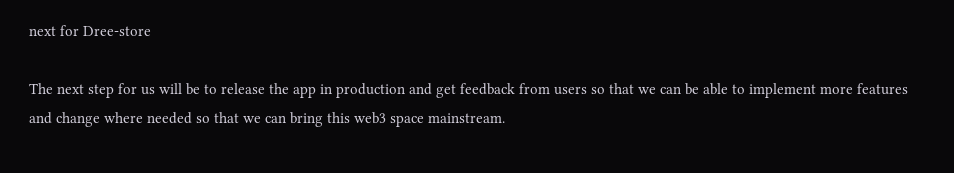next for Dree-store

The next step for us will be to release the app in production and get feedback from users so that we can be able to implement more features and change where needed so that we can bring this web3 space mainstream.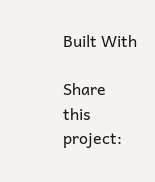Built With

Share this project: